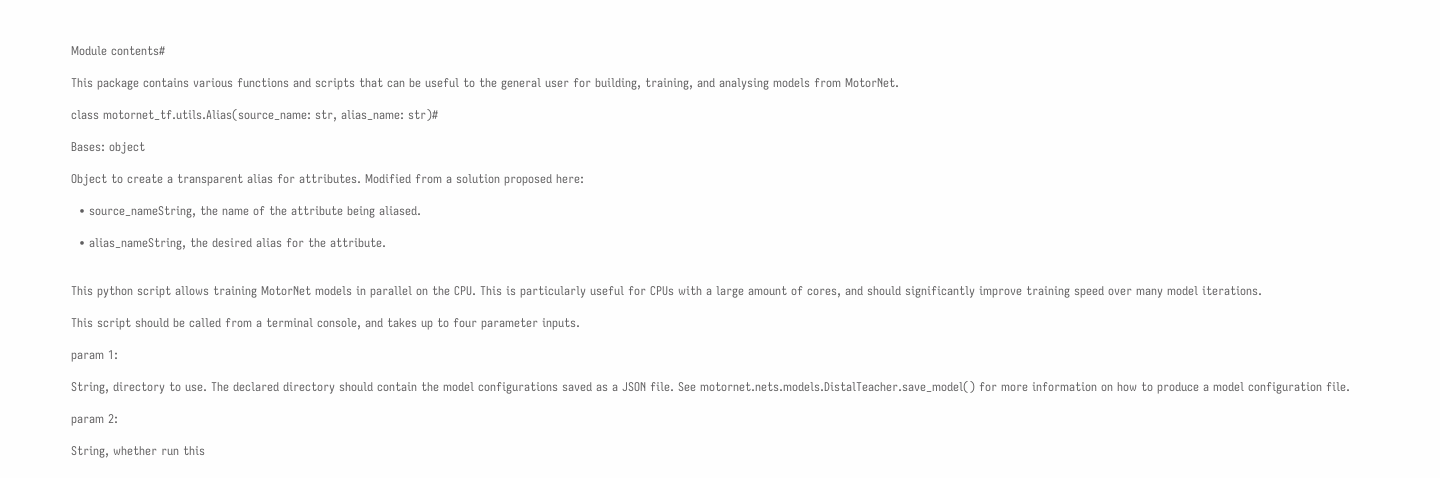Module contents#

This package contains various functions and scripts that can be useful to the general user for building, training, and analysing models from MotorNet.

class motornet_tf.utils.Alias(source_name: str, alias_name: str)#

Bases: object

Object to create a transparent alias for attributes. Modified from a solution proposed here:

  • source_nameString, the name of the attribute being aliased.

  • alias_nameString, the desired alias for the attribute.


This python script allows training MotorNet models in parallel on the CPU. This is particularly useful for CPUs with a large amount of cores, and should significantly improve training speed over many model iterations.

This script should be called from a terminal console, and takes up to four parameter inputs.

param 1:

String, directory to use. The declared directory should contain the model configurations saved as a JSON file. See motornet.nets.models.DistalTeacher.save_model() for more information on how to produce a model configuration file.

param 2:

String, whether run this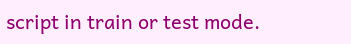script in train or test mode.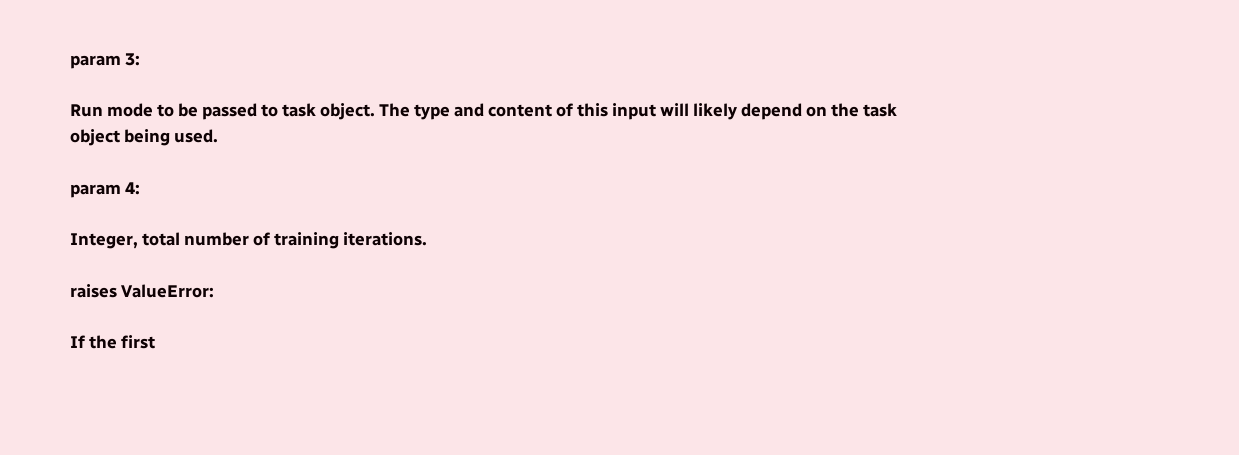param 3:

Run mode to be passed to task object. The type and content of this input will likely depend on the task object being used.

param 4:

Integer, total number of training iterations.

raises ValueError:

If the first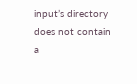input’s directory does not contain a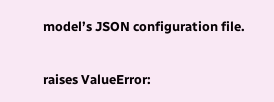model’s JSON configuration file.

raises ValueError: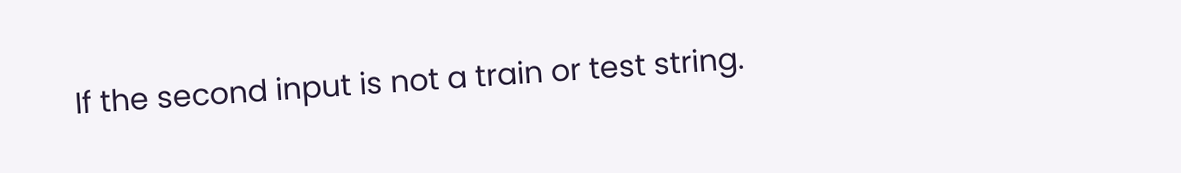If the second input is not a train or test string.